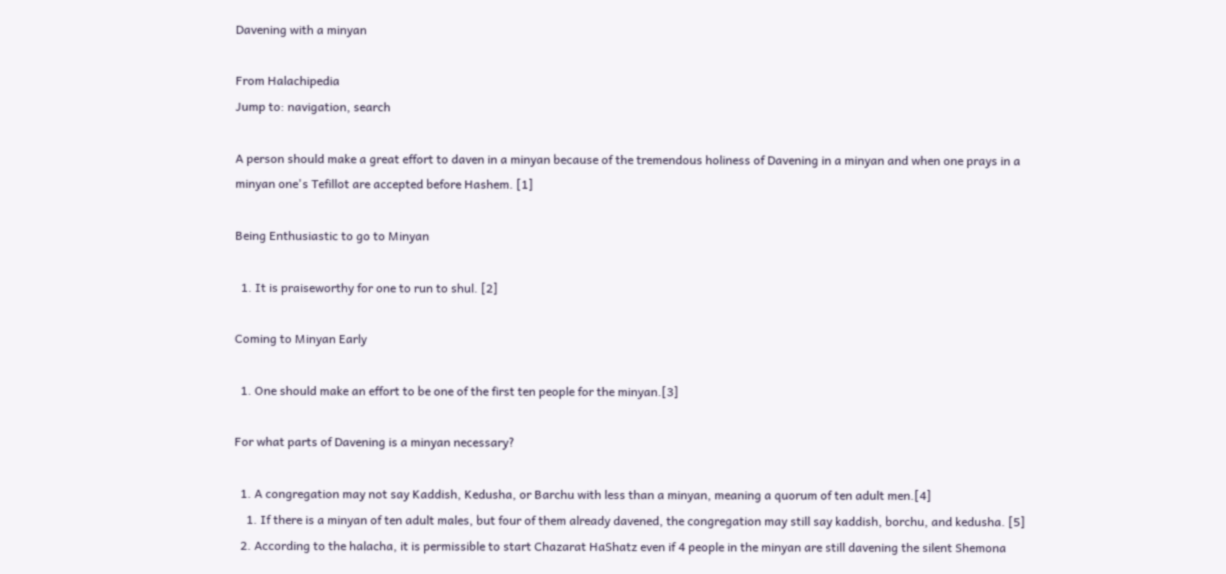Davening with a minyan

From Halachipedia
Jump to: navigation, search

A person should make a great effort to daven in a minyan because of the tremendous holiness of Davening in a minyan and when one prays in a minyan one's Tefillot are accepted before Hashem. [1]

Being Enthusiastic to go to Minyan

  1. It is praiseworthy for one to run to shul. [2]

Coming to Minyan Early

  1. One should make an effort to be one of the first ten people for the minyan.[3]

For what parts of Davening is a minyan necessary?

  1. A congregation may not say Kaddish, Kedusha, or Barchu with less than a minyan, meaning a quorum of ten adult men.[4]
    1. If there is a minyan of ten adult males, but four of them already davened, the congregation may still say kaddish, borchu, and kedusha. [5]
  2. According to the halacha, it is permissible to start Chazarat HaShatz even if 4 people in the minyan are still davening the silent Shemona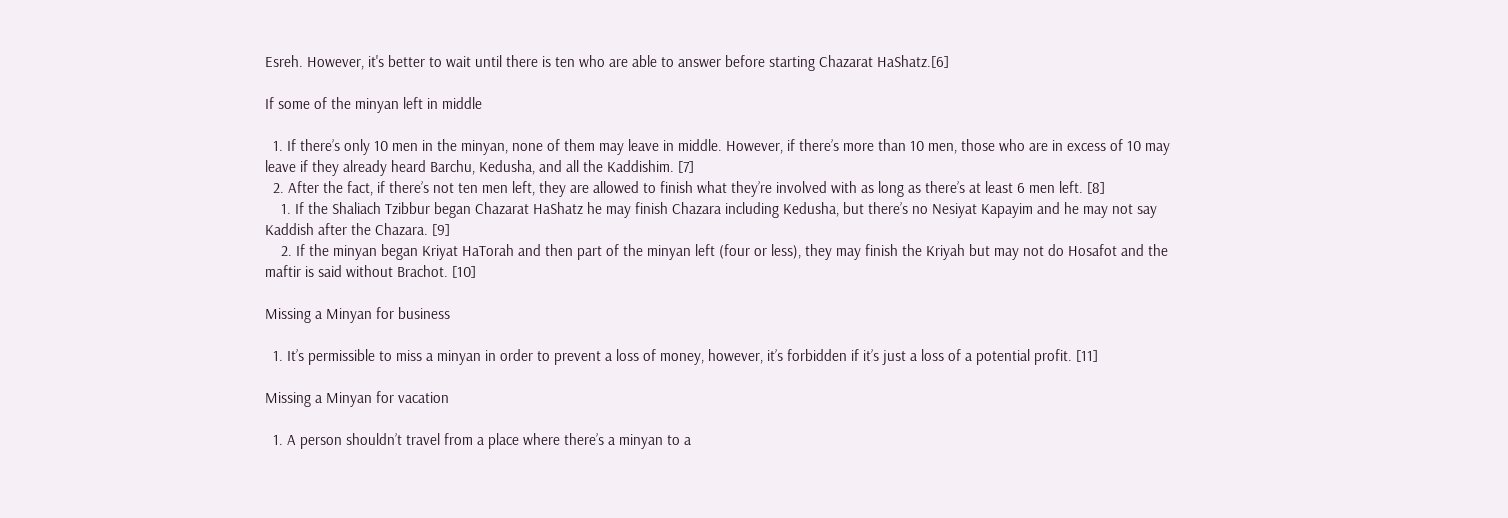Esreh. However, it's better to wait until there is ten who are able to answer before starting Chazarat HaShatz.[6]

If some of the minyan left in middle

  1. If there’s only 10 men in the minyan, none of them may leave in middle. However, if there’s more than 10 men, those who are in excess of 10 may leave if they already heard Barchu, Kedusha, and all the Kaddishim. [7]
  2. After the fact, if there’s not ten men left, they are allowed to finish what they’re involved with as long as there’s at least 6 men left. [8]
    1. If the Shaliach Tzibbur began Chazarat HaShatz he may finish Chazara including Kedusha, but there’s no Nesiyat Kapayim and he may not say Kaddish after the Chazara. [9]
    2. If the minyan began Kriyat HaTorah and then part of the minyan left (four or less), they may finish the Kriyah but may not do Hosafot and the maftir is said without Brachot. [10]

Missing a Minyan for business

  1. It’s permissible to miss a minyan in order to prevent a loss of money, however, it’s forbidden if it’s just a loss of a potential profit. [11]

Missing a Minyan for vacation

  1. A person shouldn’t travel from a place where there’s a minyan to a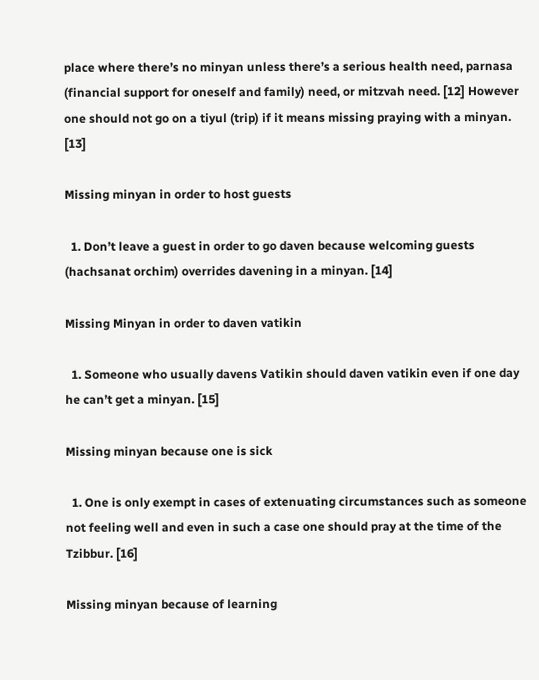place where there’s no minyan unless there’s a serious health need, parnasa (financial support for oneself and family) need, or mitzvah need. [12] However one should not go on a tiyul (trip) if it means missing praying with a minyan. [13]

Missing minyan in order to host guests

  1. Don’t leave a guest in order to go daven because welcoming guests (hachsanat orchim) overrides davening in a minyan. [14]

Missing Minyan in order to daven vatikin

  1. Someone who usually davens Vatikin should daven vatikin even if one day he can’t get a minyan. [15]

Missing minyan because one is sick

  1. One is only exempt in cases of extenuating circumstances such as someone not feeling well and even in such a case one should pray at the time of the Tzibbur. [16]

Missing minyan because of learning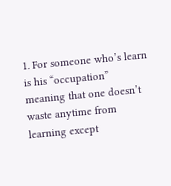1. For someone who’s learn is his “occupation” meaning that one doesn’t waste anytime from learning except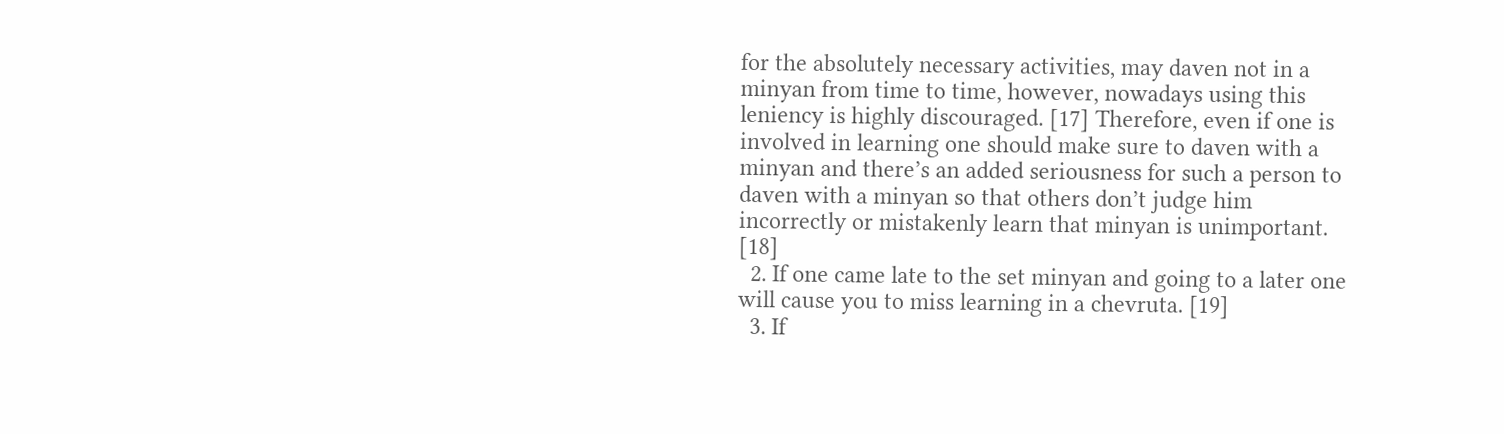for the absolutely necessary activities, may daven not in a minyan from time to time, however, nowadays using this leniency is highly discouraged. [17] Therefore, even if one is involved in learning one should make sure to daven with a minyan and there’s an added seriousness for such a person to daven with a minyan so that others don’t judge him incorrectly or mistakenly learn that minyan is unimportant. [18]
  2. If one came late to the set minyan and going to a later one will cause you to miss learning in a chevruta. [19]
  3. If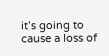it’s going to cause a loss of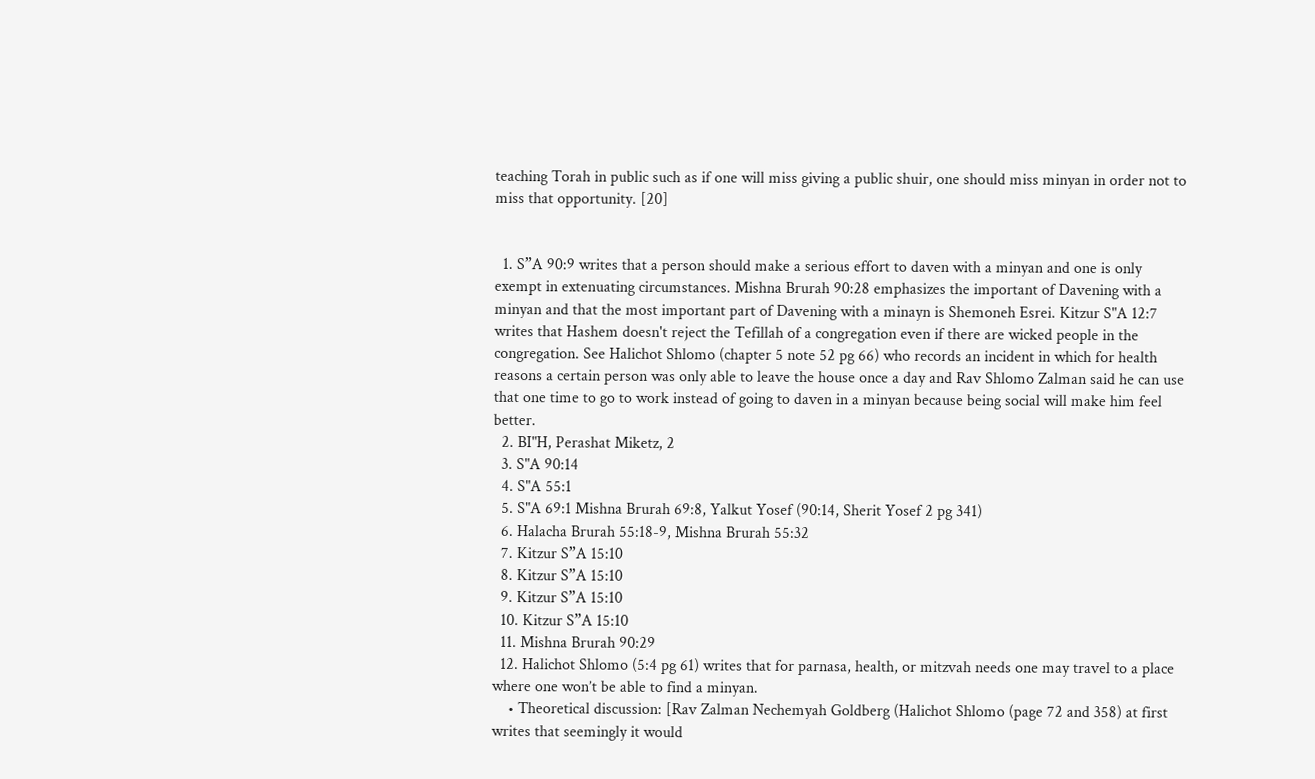teaching Torah in public such as if one will miss giving a public shuir, one should miss minyan in order not to miss that opportunity. [20]


  1. S”A 90:9 writes that a person should make a serious effort to daven with a minyan and one is only exempt in extenuating circumstances. Mishna Brurah 90:28 emphasizes the important of Davening with a minyan and that the most important part of Davening with a minayn is Shemoneh Esrei. Kitzur S"A 12:7 writes that Hashem doesn't reject the Tefillah of a congregation even if there are wicked people in the congregation. See Halichot Shlomo (chapter 5 note 52 pg 66) who records an incident in which for health reasons a certain person was only able to leave the house once a day and Rav Shlomo Zalman said he can use that one time to go to work instead of going to daven in a minyan because being social will make him feel better.
  2. BI"H, Perashat Miketz, 2
  3. S"A 90:14
  4. S"A 55:1
  5. S"A 69:1 Mishna Brurah 69:8, Yalkut Yosef (90:14, Sherit Yosef 2 pg 341)
  6. Halacha Brurah 55:18-9, Mishna Brurah 55:32
  7. Kitzur S”A 15:10
  8. Kitzur S”A 15:10
  9. Kitzur S”A 15:10
  10. Kitzur S”A 15:10
  11. Mishna Brurah 90:29
  12. Halichot Shlomo (5:4 pg 61) writes that for parnasa, health, or mitzvah needs one may travel to a place where one won’t be able to find a minyan.
    • Theoretical discussion: [Rav Zalman Nechemyah Goldberg (Halichot Shlomo (page 72 and 358) at first writes that seemingly it would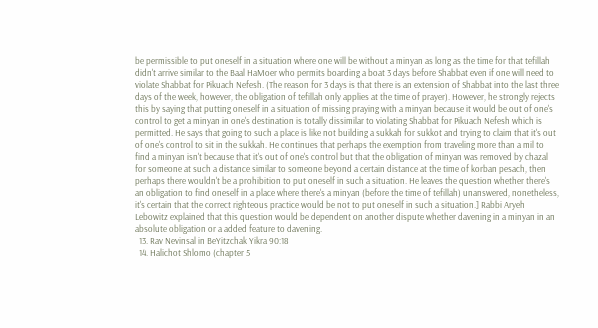be permissible to put oneself in a situation where one will be without a minyan as long as the time for that tefillah didn't arrive similar to the Baal HaMoer who permits boarding a boat 3 days before Shabbat even if one will need to violate Shabbat for Pikuach Nefesh. (The reason for 3 days is that there is an extension of Shabbat into the last three days of the week, however, the obligation of tefillah only applies at the time of prayer). However, he strongly rejects this by saying that putting oneself in a situation of missing praying with a minyan because it would be out of one's control to get a minyan in one's destination is totally dissimilar to violating Shabbat for Pikuach Nefesh which is permitted. He says that going to such a place is like not building a sukkah for sukkot and trying to claim that it's out of one's control to sit in the sukkah. He continues that perhaps the exemption from traveling more than a mil to find a minyan isn't because that it's out of one's control but that the obligation of minyan was removed by chazal for someone at such a distance similar to someone beyond a certain distance at the time of korban pesach, then perhaps there wouldn't be a prohibition to put oneself in such a situation. He leaves the question whether there's an obligation to find oneself in a place where there's a minyan (before the time of tefillah) unanswered, nonetheless, it's certain that the correct righteous practice would be not to put oneself in such a situation.] Rabbi Aryeh Lebowitz explained that this question would be dependent on another dispute whether davening in a minyan in an absolute obligation or a added feature to davening.
  13. Rav Nevinsal in BeYitzchak Yikra 90:18
  14. Halichot Shlomo (chapter 5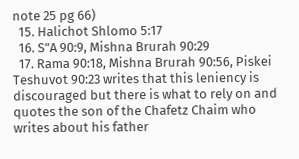note 25 pg 66)
  15. Halichot Shlomo 5:17
  16. S”A 90:9, Mishna Brurah 90:29
  17. Rama 90:18, Mishna Brurah 90:56, Piskei Teshuvot 90:23 writes that this leniency is discouraged but there is what to rely on and quotes the son of the Chafetz Chaim who writes about his father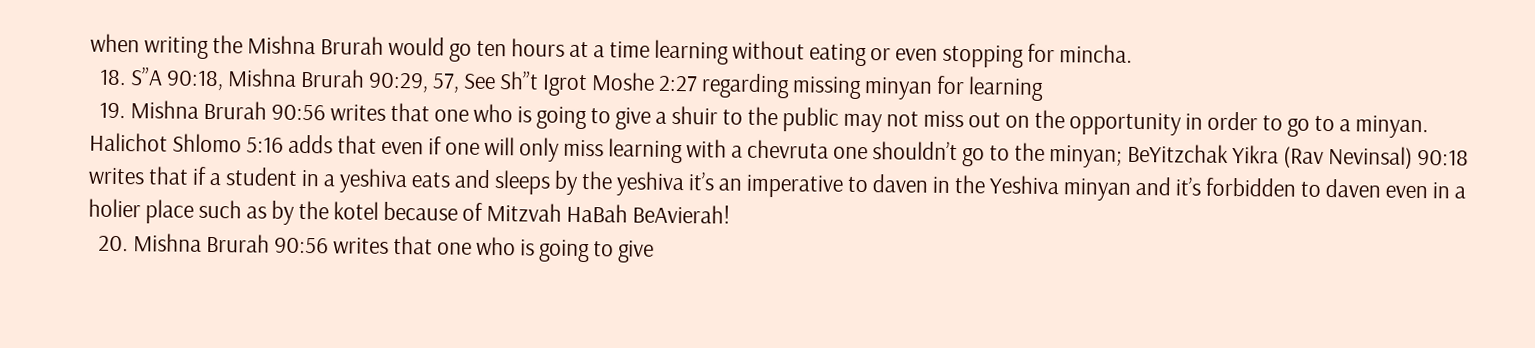when writing the Mishna Brurah would go ten hours at a time learning without eating or even stopping for mincha.
  18. S”A 90:18, Mishna Brurah 90:29, 57, See Sh”t Igrot Moshe 2:27 regarding missing minyan for learning
  19. Mishna Brurah 90:56 writes that one who is going to give a shuir to the public may not miss out on the opportunity in order to go to a minyan. Halichot Shlomo 5:16 adds that even if one will only miss learning with a chevruta one shouldn’t go to the minyan; BeYitzchak Yikra (Rav Nevinsal) 90:18 writes that if a student in a yeshiva eats and sleeps by the yeshiva it’s an imperative to daven in the Yeshiva minyan and it’s forbidden to daven even in a holier place such as by the kotel because of Mitzvah HaBah BeAvierah!
  20. Mishna Brurah 90:56 writes that one who is going to give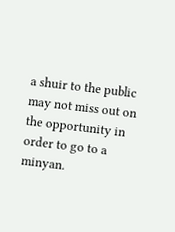a shuir to the public may not miss out on the opportunity in order to go to a minyan.